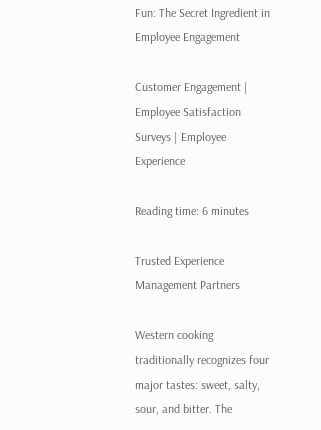Fun: The Secret Ingredient in Employee Engagement

Customer Engagement | Employee Satisfaction Surveys | Employee Experience

Reading time: 6 minutes

Trusted Experience Management Partners

Western cooking traditionally recognizes four major tastes: sweet, salty, sour, and bitter. The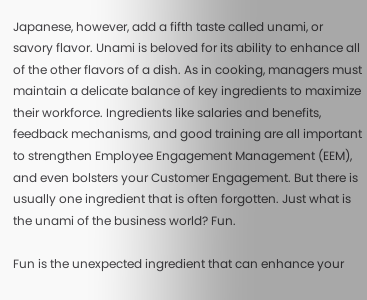Japanese, however, add a fifth taste called unami, or savory flavor. Unami is beloved for its ability to enhance all of the other flavors of a dish. As in cooking, managers must maintain a delicate balance of key ingredients to maximize their workforce. Ingredients like salaries and benefits, feedback mechanisms, and good training are all important to strengthen Employee Engagement Management (EEM), and even bolsters your Customer Engagement. But there is usually one ingredient that is often forgotten. Just what is the unami of the business world? Fun.

Fun is the unexpected ingredient that can enhance your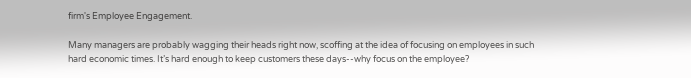firm's Employee Engagement.

Many managers are probably wagging their heads right now, scoffing at the idea of focusing on employees in such hard economic times. It’s hard enough to keep customers these days--why focus on the employee?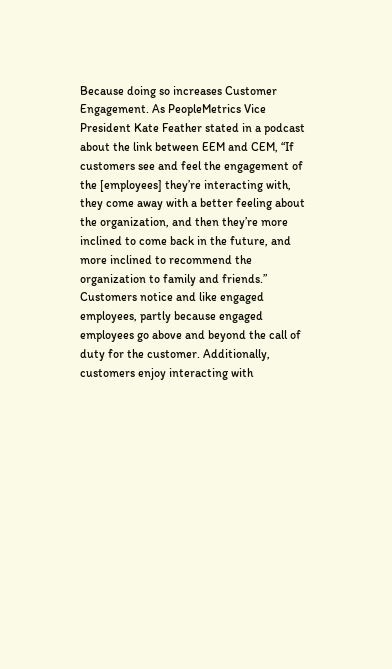Because doing so increases Customer Engagement. As PeopleMetrics Vice President Kate Feather stated in a podcast about the link between EEM and CEM, “If customers see and feel the engagement of the [employees] they’re interacting with, they come away with a better feeling about the organization, and then they’re more inclined to come back in the future, and more inclined to recommend the organization to family and friends.” Customers notice and like engaged employees, partly because engaged employees go above and beyond the call of duty for the customer. Additionally, customers enjoy interacting with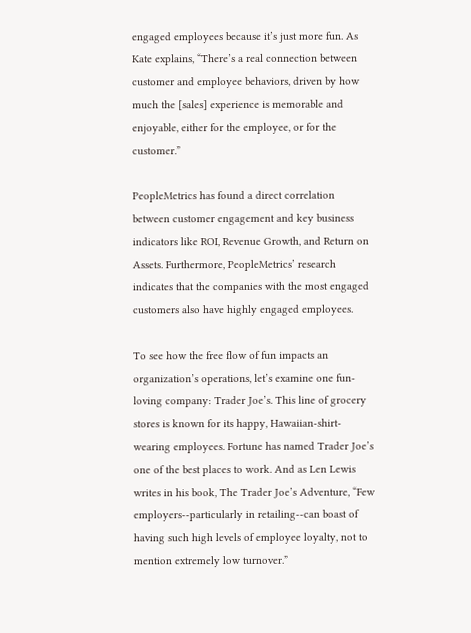engaged employees because it’s just more fun. As Kate explains, “There’s a real connection between customer and employee behaviors, driven by how much the [sales] experience is memorable and enjoyable, either for the employee, or for the customer.”

PeopleMetrics has found a direct correlation between customer engagement and key business indicators like ROI, Revenue Growth, and Return on Assets. Furthermore, PeopleMetrics’ research indicates that the companies with the most engaged customers also have highly engaged employees.

To see how the free flow of fun impacts an organization’s operations, let’s examine one fun-loving company: Trader Joe’s. This line of grocery stores is known for its happy, Hawaiian-shirt-wearing employees. Fortune has named Trader Joe’s one of the best places to work. And as Len Lewis writes in his book, The Trader Joe’s Adventure, “Few employers--particularly in retailing--can boast of having such high levels of employee loyalty, not to mention extremely low turnover.”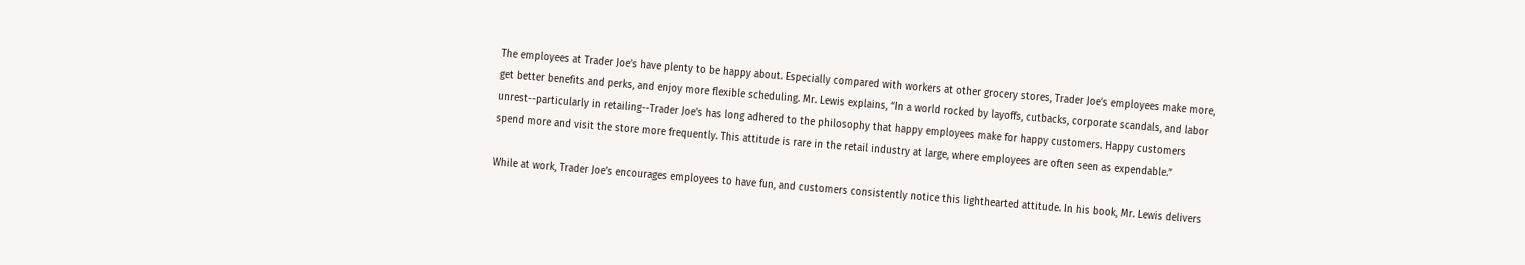The employees at Trader Joe’s have plenty to be happy about. Especially compared with workers at other grocery stores, Trader Joe’s employees make more, get better benefits and perks, and enjoy more flexible scheduling. Mr. Lewis explains, “In a world rocked by layoffs, cutbacks, corporate scandals, and labor unrest--particularly in retailing--Trader Joe’s has long adhered to the philosophy that happy employees make for happy customers. Happy customers spend more and visit the store more frequently. This attitude is rare in the retail industry at large, where employees are often seen as expendable.”

While at work, Trader Joe’s encourages employees to have fun, and customers consistently notice this lighthearted attitude. In his book, Mr. Lewis delivers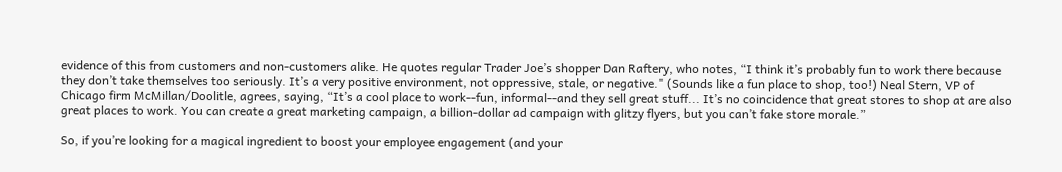evidence of this from customers and non-customers alike. He quotes regular Trader Joe’s shopper Dan Raftery, who notes, “I think it’s probably fun to work there because they don’t take themselves too seriously. It’s a very positive environment, not oppressive, stale, or negative." (Sounds like a fun place to shop, too!) Neal Stern, VP of Chicago firm McMillan/Doolitle, agrees, saying, “It’s a cool place to work--fun, informal--and they sell great stuff... It’s no coincidence that great stores to shop at are also great places to work. You can create a great marketing campaign, a billion-dollar ad campaign with glitzy flyers, but you can’t fake store morale.”

So, if you’re looking for a magical ingredient to boost your employee engagement (and your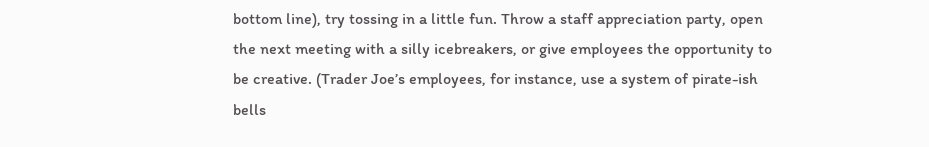bottom line), try tossing in a little fun. Throw a staff appreciation party, open the next meeting with a silly icebreakers, or give employees the opportunity to be creative. (Trader Joe’s employees, for instance, use a system of pirate-ish bells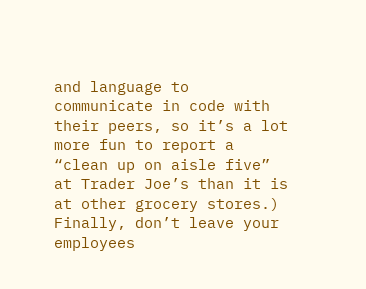and language to communicate in code with their peers, so it’s a lot more fun to report a “clean up on aisle five” at Trader Joe’s than it is at other grocery stores.) Finally, don’t leave your employees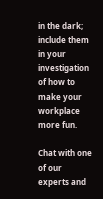in the dark; include them in your investigation of how to make your workplace more fun.

Chat with one of our experts and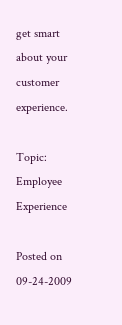get smart about your customer experience.

Topic: Employee Experience

Posted on 09-24-2009